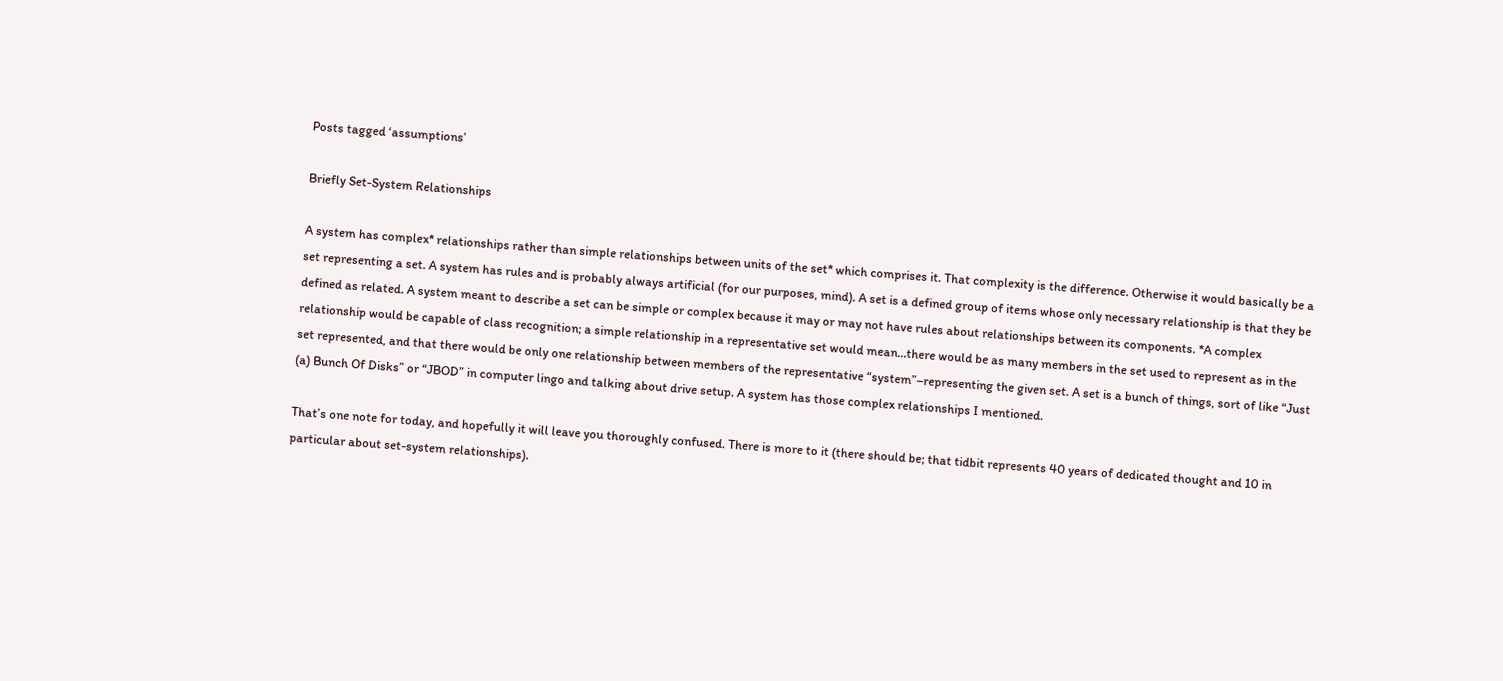Posts tagged ‘assumptions’

Briefly Set-System Relationships

A system has complex* relationships rather than simple relationships between units of the set* which comprises it. That complexity is the difference. Otherwise it would basically be a set representing a set. A system has rules and is probably always artificial (for our purposes, mind). A set is a defined group of items whose only necessary relationship is that they be defined as related. A system meant to describe a set can be simple or complex because it may or may not have rules about relationships between its components. *A complex relationship would be capable of class recognition; a simple relationship in a representative set would mean…there would be as many members in the set used to represent as in the set represented, and that there would be only one relationship between members of the representative “system”–representing the given set. A set is a bunch of things, sort of like “Just (a) Bunch Of Disks” or “JBOD” in computer lingo and talking about drive setup. A system has those complex relationships I mentioned.

That’s one note for today, and hopefully it will leave you thoroughly confused. There is more to it (there should be; that tidbit represents 40 years of dedicated thought and 10 in particular about set-system relationships).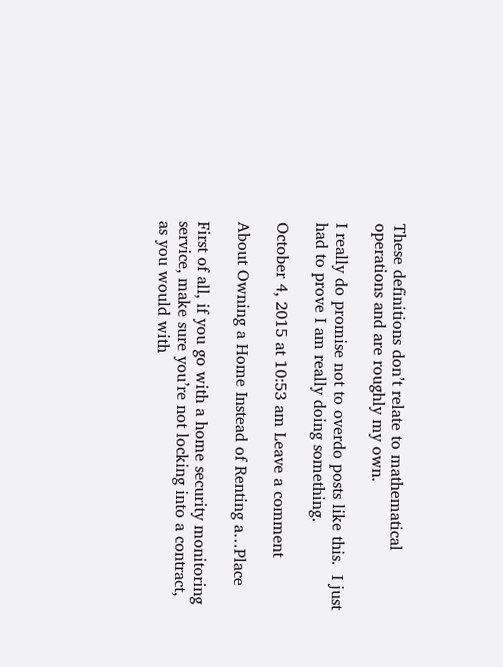These definitions don’t relate to mathematical operations and are roughly my own.

I really do promise not to overdo posts like this.  I just had to prove I am really doing something.

October 4, 2015 at 10:53 am Leave a comment

About Owning a Home Instead of Renting a…Place

First of all, if you go with a home security monitoring service, make sure you’re not locking into a contract, as you would with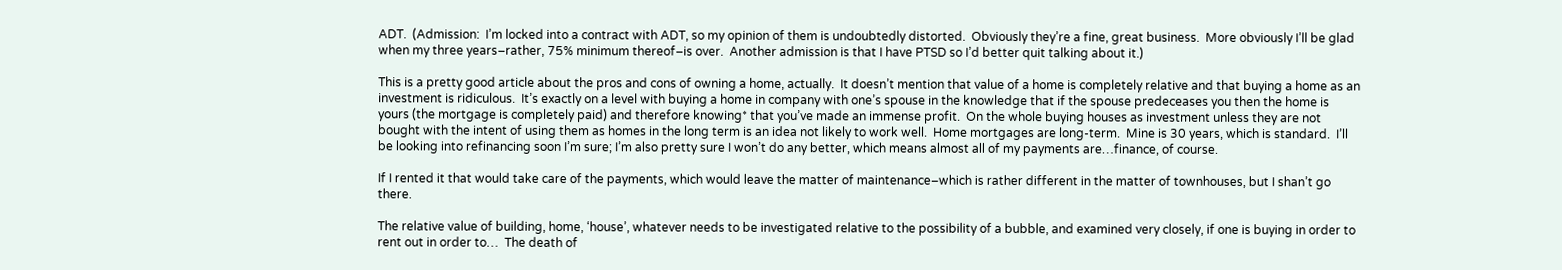ADT.  (Admission:  I’m locked into a contract with ADT, so my opinion of them is undoubtedly distorted.  Obviously they’re a fine, great business.  More obviously I’ll be glad when my three years–rather, 75% minimum thereof–is over.  Another admission is that I have PTSD so I’d better quit talking about it.)

This is a pretty good article about the pros and cons of owning a home, actually.  It doesn’t mention that value of a home is completely relative and that buying a home as an investment is ridiculous.  It’s exactly on a level with buying a home in company with one’s spouse in the knowledge that if the spouse predeceases you then the home is yours (the mortgage is completely paid) and therefore knowing* that you’ve made an immense profit.  On the whole buying houses as investment unless they are not bought with the intent of using them as homes in the long term is an idea not likely to work well.  Home mortgages are long-term.  Mine is 30 years, which is standard.  I’ll be looking into refinancing soon I’m sure; I’m also pretty sure I won’t do any better, which means almost all of my payments are…finance, of course.

If I rented it that would take care of the payments, which would leave the matter of maintenance–which is rather different in the matter of townhouses, but I shan’t go there.

The relative value of building, home, ‘house’, whatever needs to be investigated relative to the possibility of a bubble, and examined very closely, if one is buying in order to rent out in order to…  The death of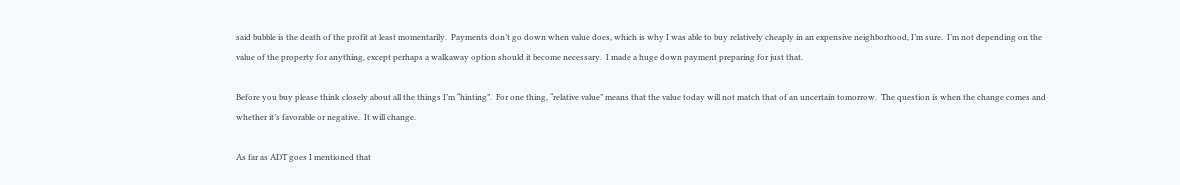said bubble is the death of the profit at least momentarily.  Payments don’t go down when value does, which is why I was able to buy relatively cheaply in an expensive neighborhood, I’m sure.  I’m not depending on the value of the property for anything, except perhaps a walkaway option should it become necessary.  I made a huge down payment preparing for just that.

Before you buy please think closely about all the things I’m “hinting”.  For one thing, “relative value” means that the value today will not match that of an uncertain tomorrow.  The question is when the change comes and whether it’s favorable or negative.  It will change.

As far as ADT goes I mentioned that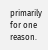primarily for one reason.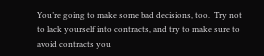You’re going to make some bad decisions, too.  Try not to lack yourself into contracts, and try to make sure to avoid contracts you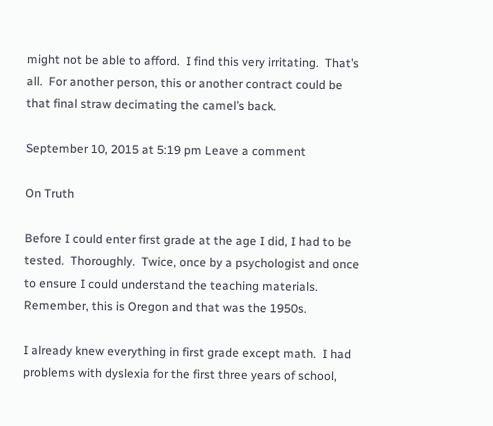might not be able to afford.  I find this very irritating.  That’s all.  For another person, this or another contract could be that final straw decimating the camel’s back.

September 10, 2015 at 5:19 pm Leave a comment

On Truth

Before I could enter first grade at the age I did, I had to be tested.  Thoroughly.  Twice, once by a psychologist and once to ensure I could understand the teaching materials.  Remember, this is Oregon and that was the 1950s.

I already knew everything in first grade except math.  I had problems with dyslexia for the first three years of school,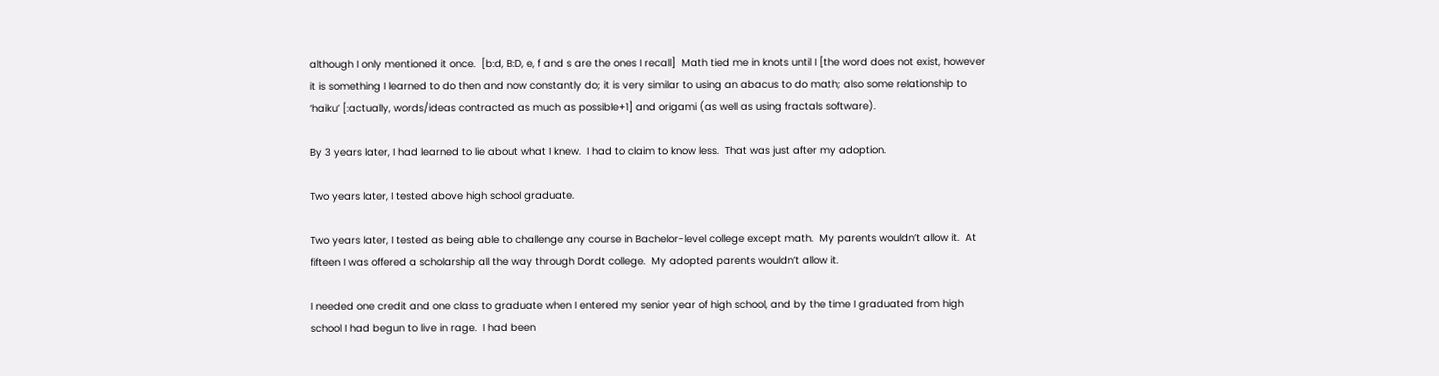although I only mentioned it once.  [b:d, B:D, e, f and s are the ones I recall]  Math tied me in knots until I [the word does not exist, however it is something I learned to do then and now constantly do; it is very similar to using an abacus to do math; also some relationship to ‘haiku’ [:actually, words/ideas contracted as much as possible+1] and origami (as well as using fractals software).

By 3 years later, I had learned to lie about what I knew.  I had to claim to know less.  That was just after my adoption.

Two years later, I tested above high school graduate.

Two years later, I tested as being able to challenge any course in Bachelor-level college except math.  My parents wouldn’t allow it.  At fifteen I was offered a scholarship all the way through Dordt college.  My adopted parents wouldn’t allow it.

I needed one credit and one class to graduate when I entered my senior year of high school, and by the time I graduated from high school I had begun to live in rage.  I had been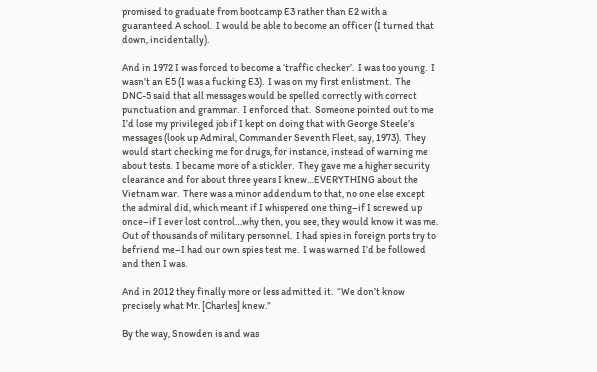promised to graduate from bootcamp E3 rather than E2 with a guaranteed A school.  I would be able to become an officer (I turned that down, incidentally).

And in 1972 I was forced to become a ‘traffic checker’.  I was too young.  I wasn’t an E5 (I was a fucking E3).  I was on my first enlistment.  The DNC-5 said that all messages would be spelled correctly with correct punctuation and grammar.  I enforced that.  Someone pointed out to me I’d lose my privileged job if I kept on doing that with George Steele’s messages (look up Admiral, Commander Seventh Fleet, say, 1973).  They would start checking me for drugs, for instance, instead of warning me about tests.  I became more of a stickler.  They gave me a higher security clearance and for about three years I knew…EVERYTHING about the Vietnam war.  There was a minor addendum to that, no one else except the admiral did, which meant if I whispered one thing–if I screwed up once–if I ever lost control…why then, you see, they would know it was me.  Out of thousands of military personnel.  I had spies in foreign ports try to befriend me–I had our own spies test me.  I was warned I’d be followed and then I was.

And in 2012 they finally more or less admitted it.  “We don’t know precisely what Mr. [Charles] knew.”

By the way, Snowden is and was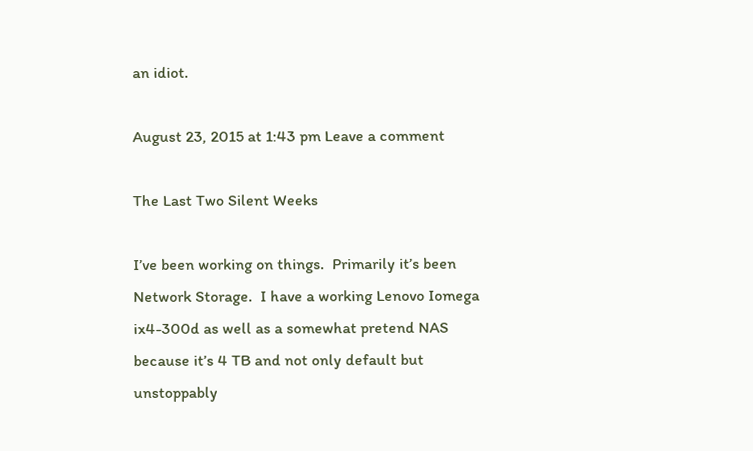an idiot.

August 23, 2015 at 1:43 pm Leave a comment

The Last Two Silent Weeks

I’ve been working on things.  Primarily it’s been Network Storage.  I have a working Lenovo Iomega ix4-300d as well as a somewhat pretend NAS because it’s 4 TB and not only default but unstoppably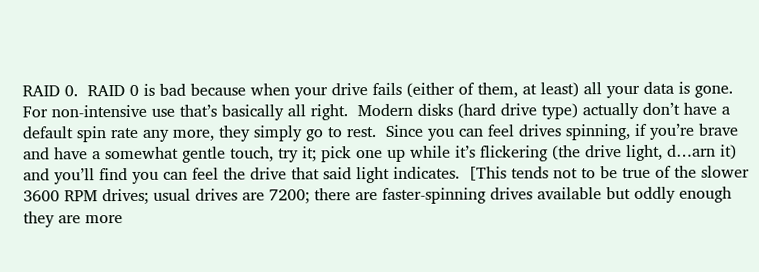RAID 0.  RAID 0 is bad because when your drive fails (either of them, at least) all your data is gone.  For non-intensive use that’s basically all right.  Modern disks (hard drive type) actually don’t have a default spin rate any more, they simply go to rest.  Since you can feel drives spinning, if you’re brave and have a somewhat gentle touch, try it; pick one up while it’s flickering (the drive light, d…arn it) and you’ll find you can feel the drive that said light indicates.  [This tends not to be true of the slower 3600 RPM drives; usual drives are 7200; there are faster-spinning drives available but oddly enough they are more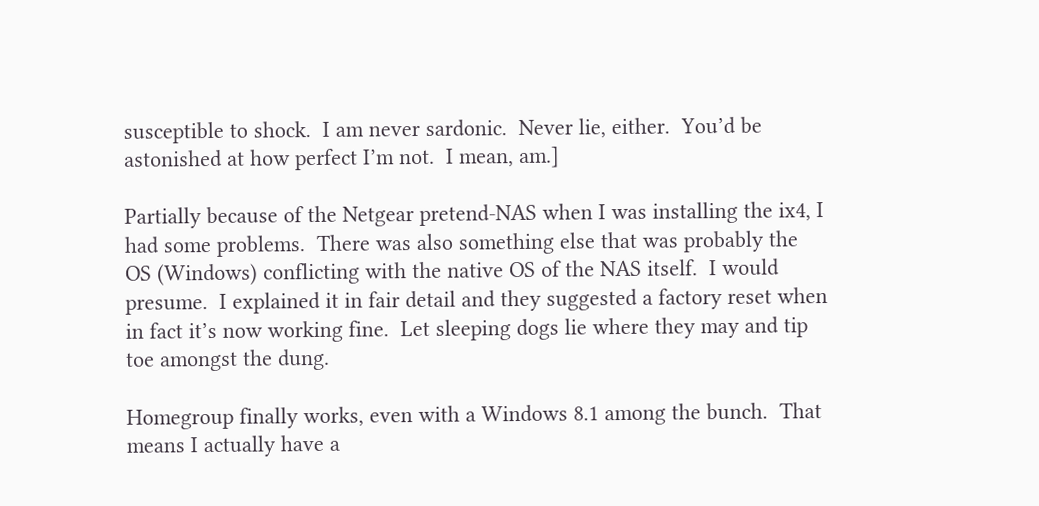susceptible to shock.  I am never sardonic.  Never lie, either.  You’d be astonished at how perfect I’m not.  I mean, am.]

Partially because of the Netgear pretend-NAS when I was installing the ix4, I had some problems.  There was also something else that was probably the OS (Windows) conflicting with the native OS of the NAS itself.  I would presume.  I explained it in fair detail and they suggested a factory reset when in fact it’s now working fine.  Let sleeping dogs lie where they may and tip toe amongst the dung.

Homegroup finally works, even with a Windows 8.1 among the bunch.  That means I actually have a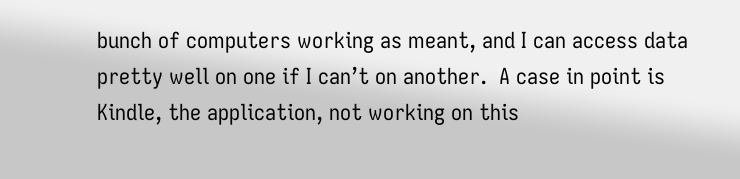bunch of computers working as meant, and I can access data pretty well on one if I can’t on another.  A case in point is Kindle, the application, not working on this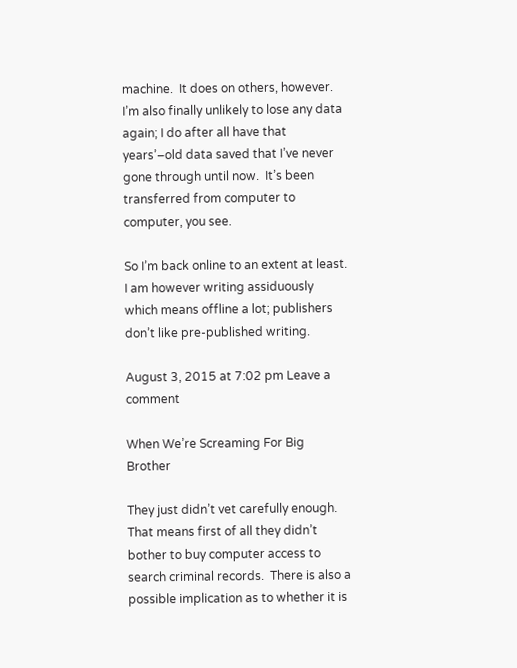machine.  It does on others, however.  I’m also finally unlikely to lose any data again; I do after all have that years’–old data saved that I’ve never gone through until now.  It’s been transferred from computer to computer, you see.

So I’m back online to an extent at least.  I am however writing assiduously which means offline a lot; publishers don’t like pre-published writing.

August 3, 2015 at 7:02 pm Leave a comment

When We’re Screaming For Big Brother

They just didn’t vet carefully enough.  That means first of all they didn’t bother to buy computer access to search criminal records.  There is also a possible implication as to whether it is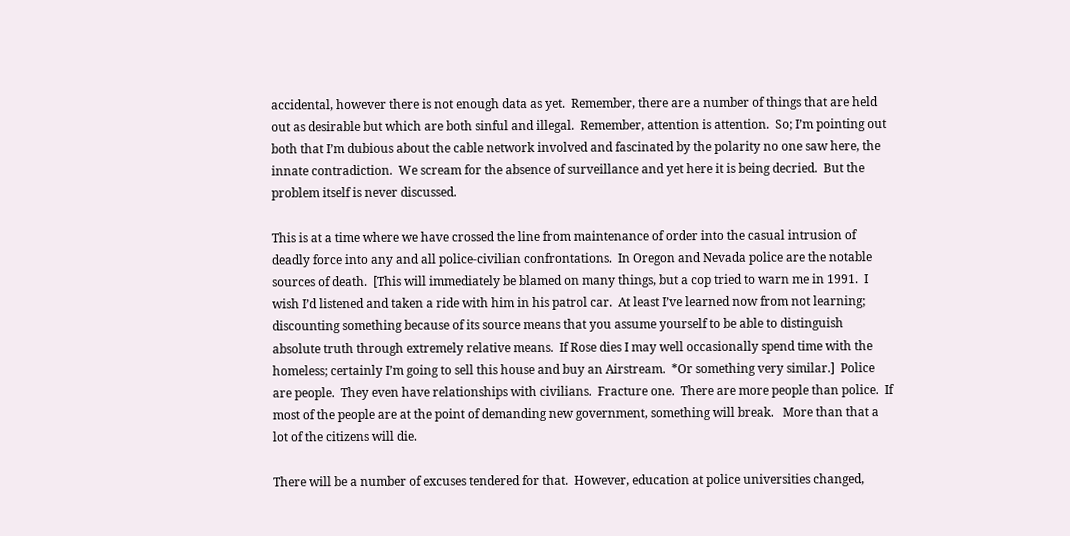accidental, however there is not enough data as yet.  Remember, there are a number of things that are held out as desirable but which are both sinful and illegal.  Remember, attention is attention.  So; I’m pointing out both that I’m dubious about the cable network involved and fascinated by the polarity no one saw here, the innate contradiction.  We scream for the absence of surveillance and yet here it is being decried.  But the problem itself is never discussed.

This is at a time where we have crossed the line from maintenance of order into the casual intrusion of deadly force into any and all police-civilian confrontations.  In Oregon and Nevada police are the notable sources of death.  [This will immediately be blamed on many things, but a cop tried to warn me in 1991.  I wish I’d listened and taken a ride with him in his patrol car.  At least I’ve learned now from not learning; discounting something because of its source means that you assume yourself to be able to distinguish absolute truth through extremely relative means.  If Rose dies I may well occasionally spend time with the homeless; certainly I’m going to sell this house and buy an Airstream.  *Or something very similar.]  Police are people.  They even have relationships with civilians.  Fracture one.  There are more people than police.  If most of the people are at the point of demanding new government, something will break.   More than that a lot of the citizens will die.

There will be a number of excuses tendered for that.  However, education at police universities changed,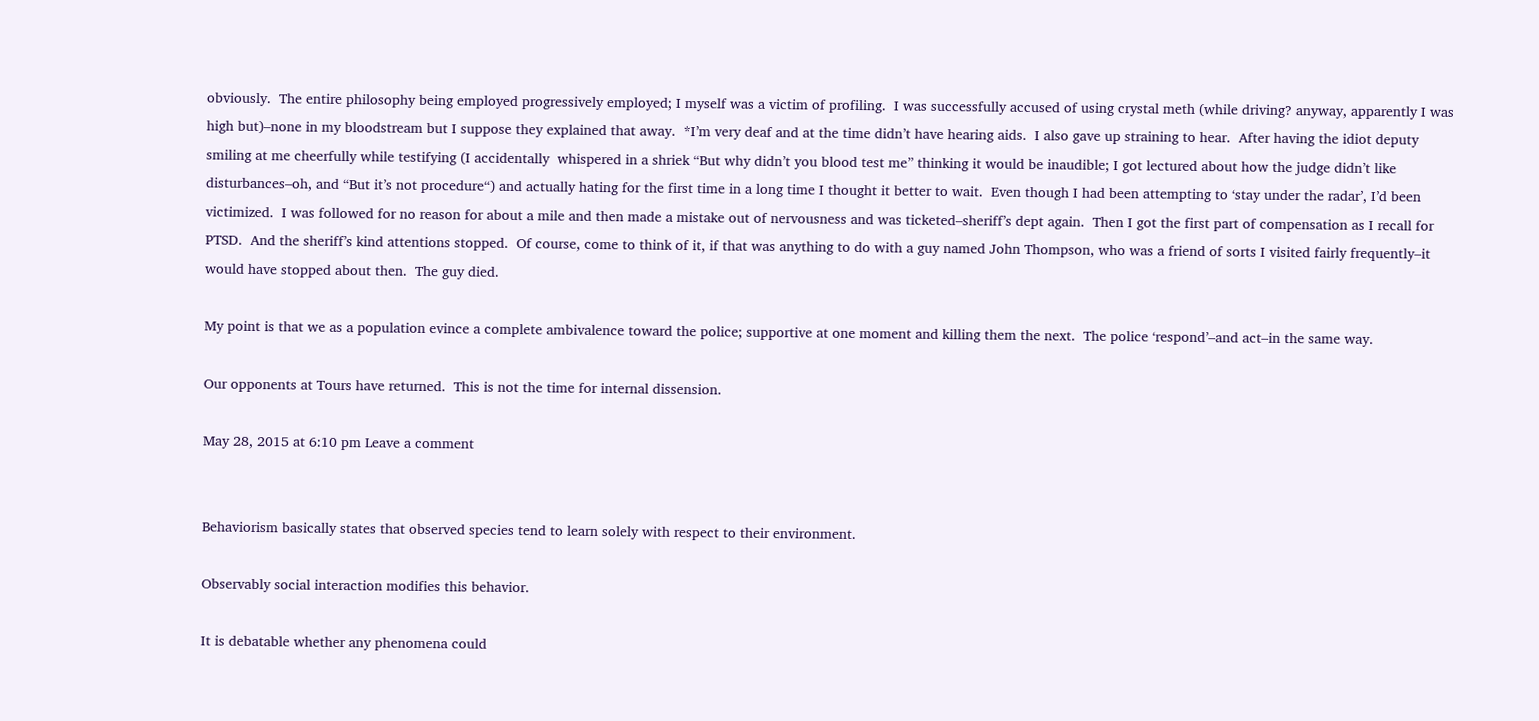obviously.  The entire philosophy being employed progressively employed; I myself was a victim of profiling.  I was successfully accused of using crystal meth (while driving? anyway, apparently I was high but)–none in my bloodstream but I suppose they explained that away.  *I’m very deaf and at the time didn’t have hearing aids.  I also gave up straining to hear.  After having the idiot deputy smiling at me cheerfully while testifying (I accidentally  whispered in a shriek “But why didn’t you blood test me” thinking it would be inaudible; I got lectured about how the judge didn’t like disturbances–oh, and “But it’s not procedure“) and actually hating for the first time in a long time I thought it better to wait.  Even though I had been attempting to ‘stay under the radar’, I’d been victimized.  I was followed for no reason for about a mile and then made a mistake out of nervousness and was ticketed–sheriff’s dept again.  Then I got the first part of compensation as I recall for PTSD.  And the sheriff’s kind attentions stopped.  Of course, come to think of it, if that was anything to do with a guy named John Thompson, who was a friend of sorts I visited fairly frequently–it would have stopped about then.  The guy died.

My point is that we as a population evince a complete ambivalence toward the police; supportive at one moment and killing them the next.  The police ‘respond’–and act–in the same way.

Our opponents at Tours have returned.  This is not the time for internal dissension.

May 28, 2015 at 6:10 pm Leave a comment


Behaviorism basically states that observed species tend to learn solely with respect to their environment.

Observably social interaction modifies this behavior.

It is debatable whether any phenomena could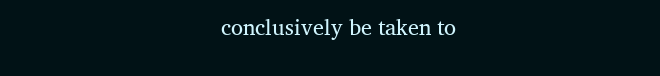conclusively be taken to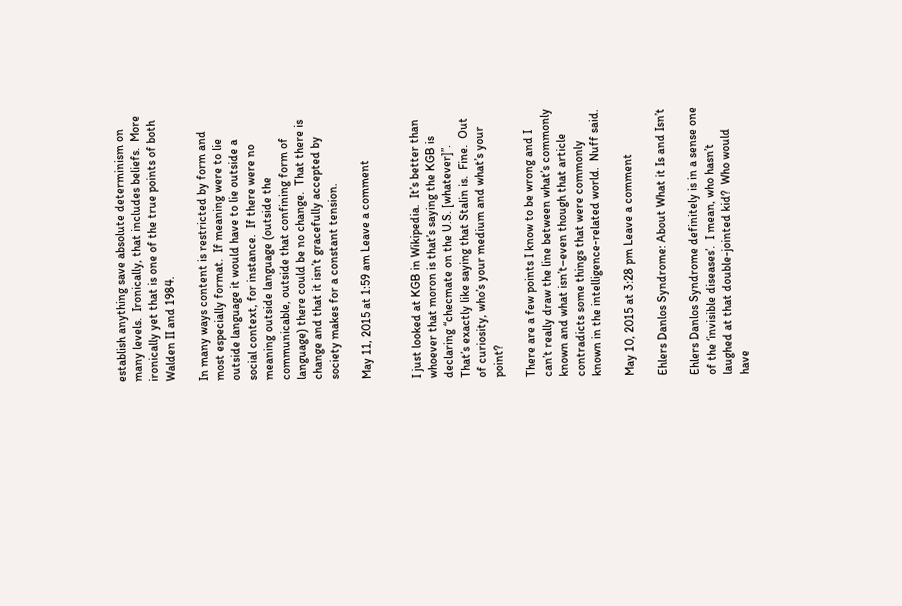establish anything save absolute determinism on  many levels.  Ironically, that includes beliefs.  More ironically yet that is one of the true points of both Walden II and 1984.

In many ways content is restricted by form and most especially format.  If meaning were to lie outside language it would have to lie outside a social context, for instance.  If there were no meaning outside language (outside the  communicable, outside that confining form of language) there could be no change.  That there is change and that it isn’t gracefully accepted by society makes for a constant tension.

May 11, 2015 at 1:59 am Leave a comment


I just looked at KGB in Wikipedia.  It’s better than whoever that moron is that’s saying the KGB is declaring “checmate on the U.S. [whatever]”.  That’s exactly like saying that Stalin is.  Fine.  Out of curiosity, who’s your medium and what’s your point?

There are a few points I know to be wrong and I can’t really draw the line between what’s commonly known and what isn’t–even though that article contradicts some things that were commonly known in the intelligence-related world.  Nuff said.

May 10, 2015 at 3:28 pm Leave a comment

Ehlers Danlos Syndrome: About What it Is and Isn’t

Ehlers Danlos Syndrome definitely is in a sense one of the ‘invisible diseases’.  I mean, who hasn’t laughed at that double-jointed kid?  Who would have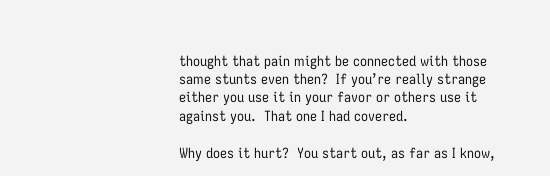thought that pain might be connected with those same stunts even then?  If you’re really strange either you use it in your favor or others use it against you.  That one I had covered.

Why does it hurt?  You start out, as far as I know,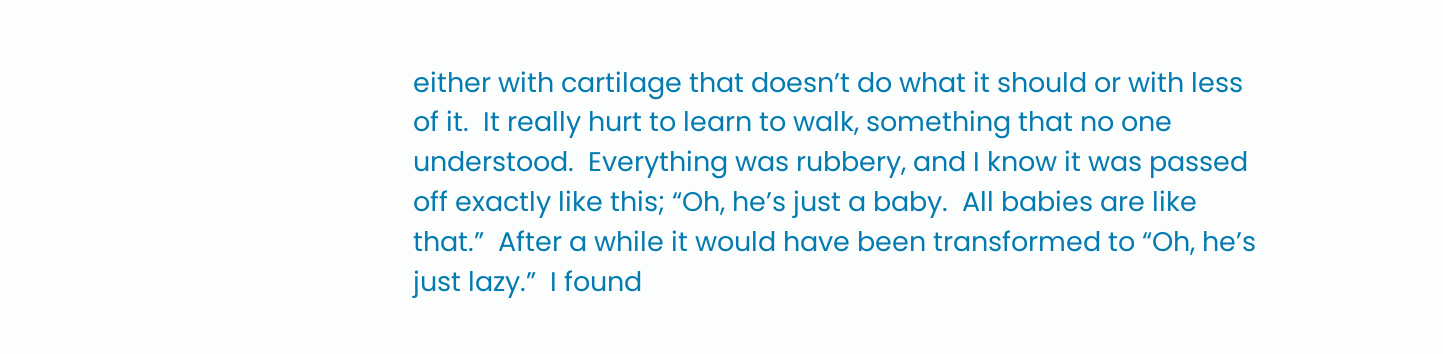either with cartilage that doesn’t do what it should or with less of it.  It really hurt to learn to walk, something that no one understood.  Everything was rubbery, and I know it was passed off exactly like this; “Oh, he’s just a baby.  All babies are like that.”  After a while it would have been transformed to “Oh, he’s just lazy.”  I found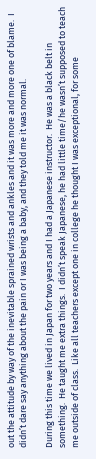out the attitude by way of the inevitable sprained wrists and ankles and it was more and more one of blame.  I didn’t dare say anything about the pain or I was being a baby, and they told me it was normal.

During this time we lived in Japan for two years and I had a Japanese instructor.  He was a black belt in something.  He taught me extra things.  I didn’t speak Japanese, he had little time/he wasn’t supposed to teach me outside of class.  Like all teachers except one in college he thought I was exceptional, for some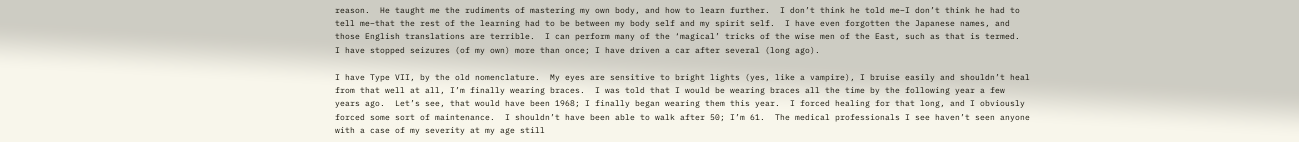reason.  He taught me the rudiments of mastering my own body, and how to learn further.  I don’t think he told me–I don’t think he had to tell me–that the rest of the learning had to be between my body self and my spirit self.  I have even forgotten the Japanese names, and those English translations are terrible.  I can perform many of the ‘magical’ tricks of the wise men of the East, such as that is termed.  I have stopped seizures (of my own) more than once; I have driven a car after several (long ago).

I have Type VII, by the old nomenclature.  My eyes are sensitive to bright lights (yes, like a vampire), I bruise easily and shouldn’t heal from that well at all, I’m finally wearing braces.  I was told that I would be wearing braces all the time by the following year a few years ago.  Let’s see, that would have been 1968; I finally began wearing them this year.  I forced healing for that long, and I obviously forced some sort of maintenance.  I shouldn’t have been able to walk after 50; I’m 61.  The medical professionals I see haven’t seen anyone with a case of my severity at my age still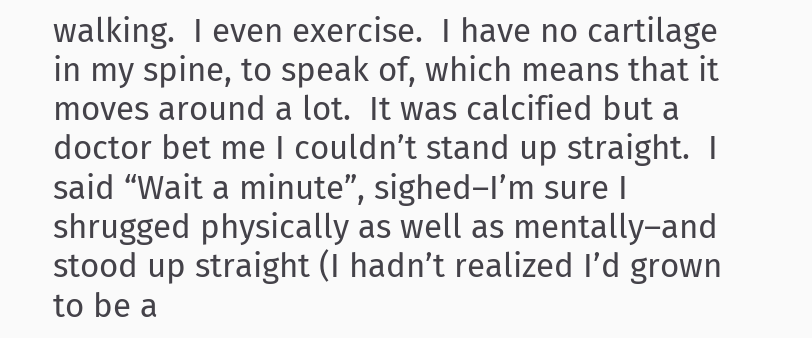walking.  I even exercise.  I have no cartilage in my spine, to speak of, which means that it moves around a lot.  It was calcified but a doctor bet me I couldn’t stand up straight.  I said “Wait a minute”, sighed–I’m sure I shrugged physically as well as mentally–and stood up straight (I hadn’t realized I’d grown to be a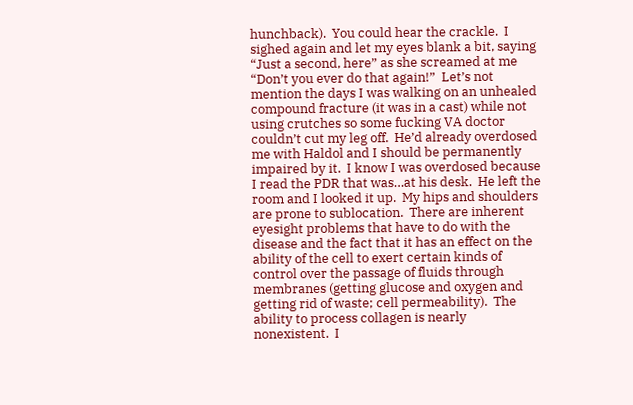hunchback).  You could hear the crackle.  I sighed again and let my eyes blank a bit, saying “Just a second, here” as she screamed at me “Don’t you ever do that again!”  Let’s not mention the days I was walking on an unhealed compound fracture (it was in a cast) while not using crutches so some fucking VA doctor couldn’t cut my leg off.  He’d already overdosed me with Haldol and I should be permanently impaired by it.  I know I was overdosed because I read the PDR that was…at his desk.  He left the room and I looked it up.  My hips and shoulders are prone to sublocation.  There are inherent eyesight problems that have to do with the disease and the fact that it has an effect on the ability of the cell to exert certain kinds of control over the passage of fluids through membranes (getting glucose and oxygen and getting rid of waste; cell permeability).  The ability to process collagen is nearly nonexistent.  I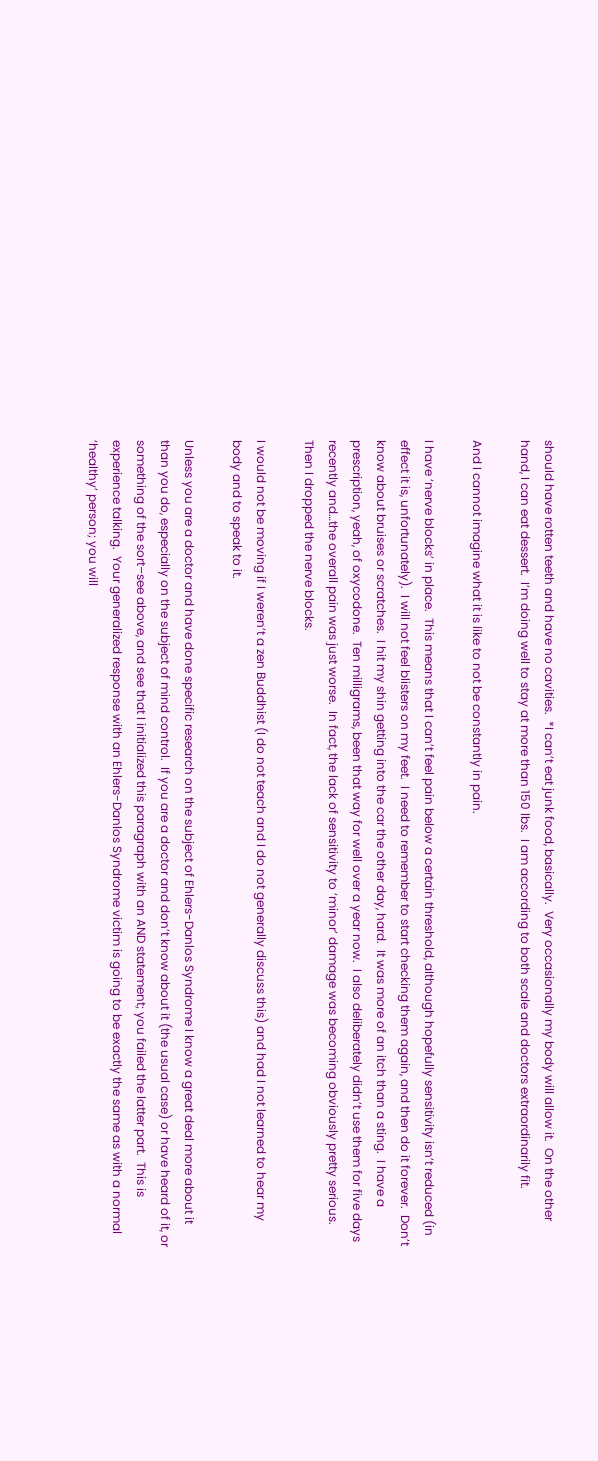should have rotten teeth and have no cavities.  *I can’t eat junk food, basically.  Very occasionally my body will allow it.  On the other hand, I can eat dessert.  I’m doing well to stay at more than 150 lbs.  I am according to both scale and doctors extraordinarily fit.

And I cannot imagine what it is like to not be constantly in pain.

I have ‘nerve blocks’ in place.  This means that I can’t feel pain below a certain threshold, although hopefully sensitivity isn’t reduced (in effect it is, unfortunately).  I will not feel blisters on my feet.  I need to remember to start checking them again, and then do it forever.  Don’t know about bruises or scratches.  I hit my shin getting into the car the other day, hard.  It was more of an itch than a sting.  I have a prescription, yeah, of oxycodone.  Ten milligrams, been that way for well over a year now.  I also deliberately didn’t use them for five days recently and…the overall pain was just worse.  In fact, the lack of sensitivity to ‘minor’ damage was becoming obviously pretty serious.  Then I dropped the nerve blocks.

I would not be moving if I weren’t a zen Buddhist (I do not teach and I do not generally discuss this) and had I not learned to hear my body and to speak to it.

Unless you are a doctor and have done specific research on the subject of Ehlers-Danlos Syndrome I know a great deal more about it than you do, especially on the subject of mind control.  If you are a doctor and don’t know about it (the usual case) or have heard of it, or something of the sort–see above, and see that I initialized this paragraph with an AND statement; you failed the latter part.  This is experience talking.  Your generalized response with an Ehlers-Danlos Syndrome victim is going to be exactly the same as with a normal ‘healthy’ person; you will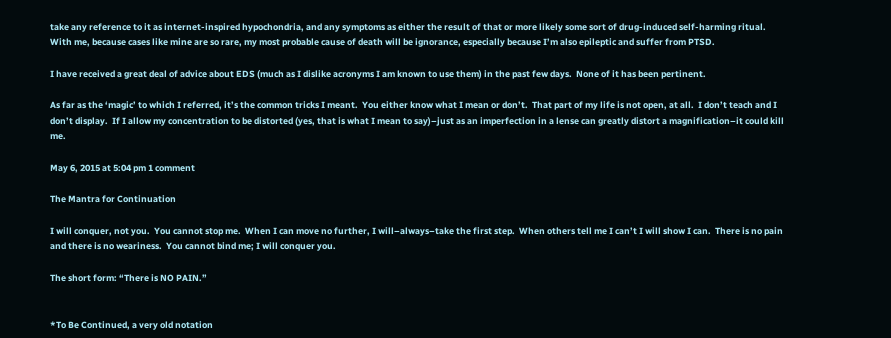take any reference to it as internet-inspired hypochondria, and any symptoms as either the result of that or more likely some sort of drug-induced self-harming ritual.  With me, because cases like mine are so rare, my most probable cause of death will be ignorance, especially because I’m also epileptic and suffer from PTSD.

I have received a great deal of advice about EDS (much as I dislike acronyms I am known to use them) in the past few days.  None of it has been pertinent.

As far as the ‘magic’ to which I referred, it’s the common tricks I meant.  You either know what I mean or don’t.  That part of my life is not open, at all.  I don’t teach and I don’t display.  If I allow my concentration to be distorted (yes, that is what I mean to say)–just as an imperfection in a lense can greatly distort a magnification–it could kill me.

May 6, 2015 at 5:04 pm 1 comment

The Mantra for Continuation

I will conquer, not you.  You cannot stop me.  When I can move no further, I will–always–take the first step.  When others tell me I can’t I will show I can.  There is no pain and there is no weariness.  You cannot bind me; I will conquer you.

The short form: “There is NO PAIN.”


*To Be Continued, a very old notation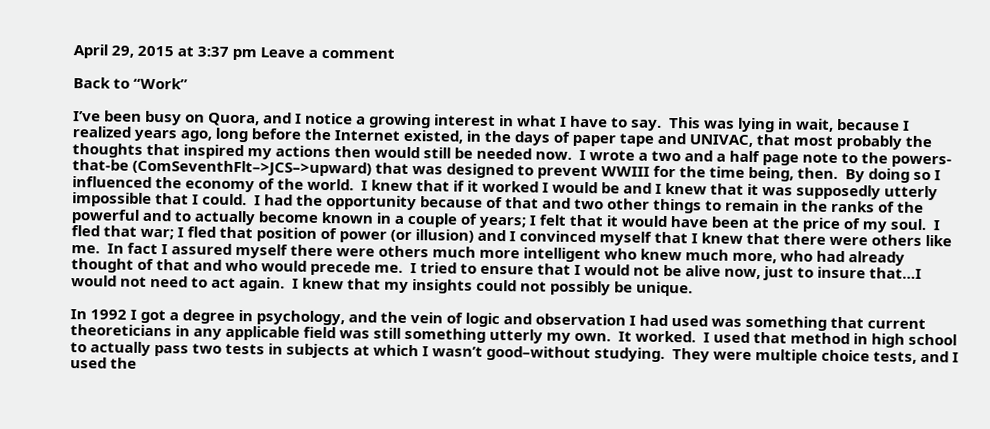April 29, 2015 at 3:37 pm Leave a comment

Back to “Work”

I’ve been busy on Quora, and I notice a growing interest in what I have to say.  This was lying in wait, because I realized years ago, long before the Internet existed, in the days of paper tape and UNIVAC, that most probably the thoughts that inspired my actions then would still be needed now.  I wrote a two and a half page note to the powers-that-be (ComSeventhFlt–>JCS–>upward) that was designed to prevent WWIII for the time being, then.  By doing so I influenced the economy of the world.  I knew that if it worked I would be and I knew that it was supposedly utterly impossible that I could.  I had the opportunity because of that and two other things to remain in the ranks of the powerful and to actually become known in a couple of years; I felt that it would have been at the price of my soul.  I fled that war; I fled that position of power (or illusion) and I convinced myself that I knew that there were others like me.  In fact I assured myself there were others much more intelligent who knew much more, who had already thought of that and who would precede me.  I tried to ensure that I would not be alive now, just to insure that…I would not need to act again.  I knew that my insights could not possibly be unique.

In 1992 I got a degree in psychology, and the vein of logic and observation I had used was something that current theoreticians in any applicable field was still something utterly my own.  It worked.  I used that method in high school to actually pass two tests in subjects at which I wasn’t good–without studying.  They were multiple choice tests, and I used the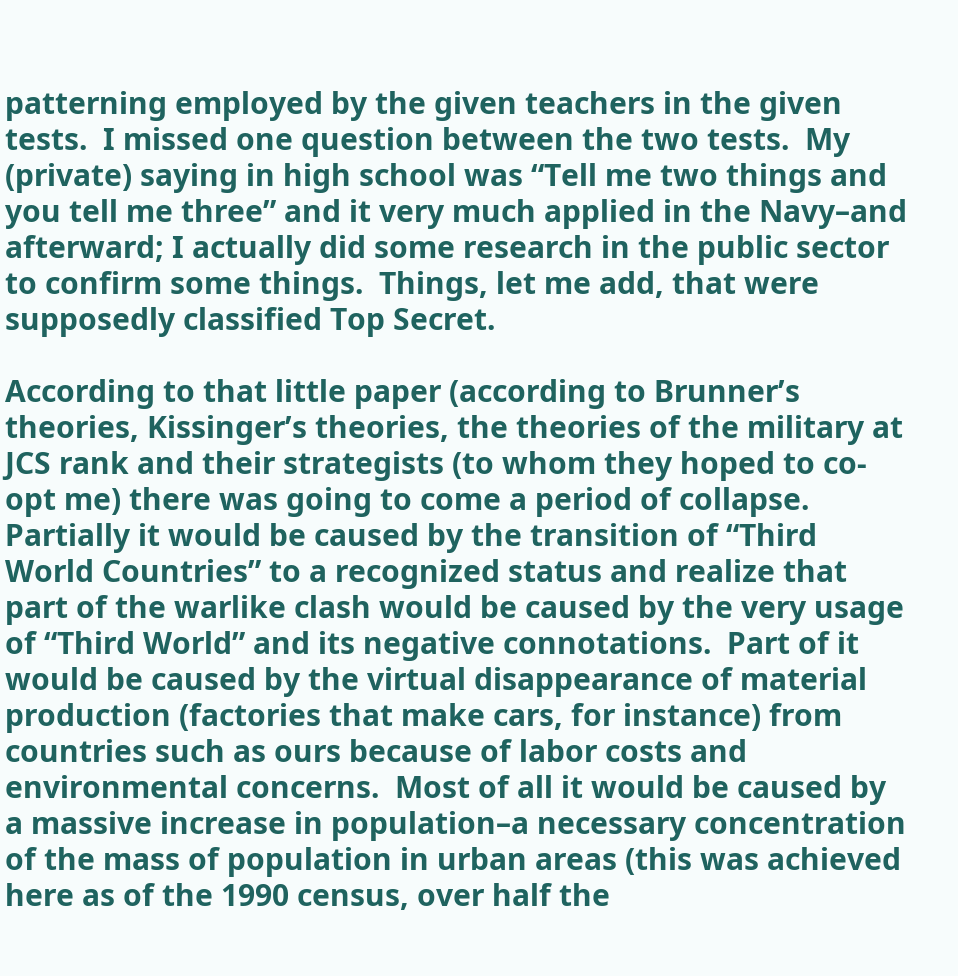patterning employed by the given teachers in the given tests.  I missed one question between the two tests.  My (private) saying in high school was “Tell me two things and you tell me three” and it very much applied in the Navy–and afterward; I actually did some research in the public sector to confirm some things.  Things, let me add, that were supposedly classified Top Secret.

According to that little paper (according to Brunner’s theories, Kissinger’s theories, the theories of the military at JCS rank and their strategists (to whom they hoped to co-opt me) there was going to come a period of collapse.  Partially it would be caused by the transition of “Third World Countries” to a recognized status and realize that part of the warlike clash would be caused by the very usage of “Third World” and its negative connotations.  Part of it would be caused by the virtual disappearance of material production (factories that make cars, for instance) from countries such as ours because of labor costs and environmental concerns.  Most of all it would be caused by a massive increase in population–a necessary concentration of the mass of population in urban areas (this was achieved here as of the 1990 census, over half the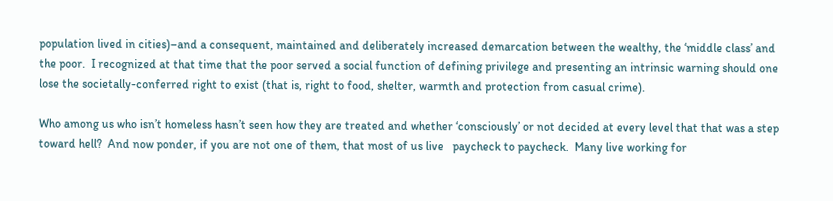population lived in cities)–and a consequent, maintained and deliberately increased demarcation between the wealthy, the ‘middle class’ and the poor.  I recognized at that time that the poor served a social function of defining privilege and presenting an intrinsic warning should one lose the societally-conferred right to exist (that is, right to food, shelter, warmth and protection from casual crime).

Who among us who isn’t homeless hasn’t seen how they are treated and whether ‘consciously’ or not decided at every level that that was a step toward hell?  And now ponder, if you are not one of them, that most of us live   paycheck to paycheck.  Many live working for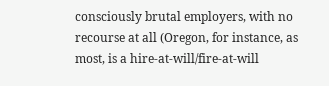consciously brutal employers, with no recourse at all (Oregon, for instance, as most, is a hire-at-will/fire-at-will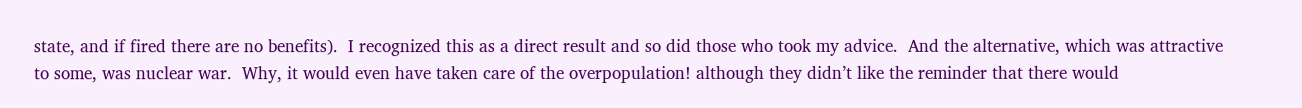state, and if fired there are no benefits).  I recognized this as a direct result and so did those who took my advice.  And the alternative, which was attractive to some, was nuclear war.  Why, it would even have taken care of the overpopulation! although they didn’t like the reminder that there would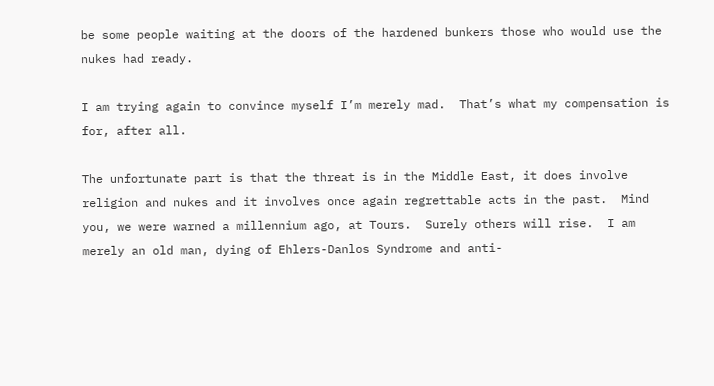be some people waiting at the doors of the hardened bunkers those who would use the nukes had ready.

I am trying again to convince myself I’m merely mad.  That’s what my compensation is for, after all.

The unfortunate part is that the threat is in the Middle East, it does involve religion and nukes and it involves once again regrettable acts in the past.  Mind you, we were warned a millennium ago, at Tours.  Surely others will rise.  I am merely an old man, dying of Ehlers-Danlos Syndrome and anti-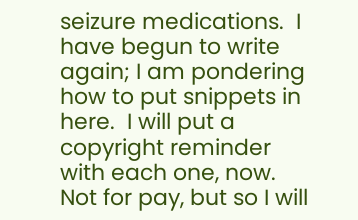seizure medications.  I have begun to write again; I am pondering how to put snippets in here.  I will put a copyright reminder with each one, now.  Not for pay, but so I will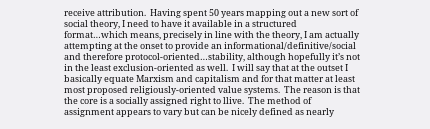receive attribution.  Having spent 50 years mapping out a new sort of social theory, I need to have it available in a structured format…which means, precisely in line with the theory, I am actually attempting at the onset to provide an informational/definitive/social and therefore protocol-oriented…stability, although hopefully it’s not in the least exclusion-oriented as well.  I will say that at the outset I basically equate Marxism and capitalism and for that matter at least most proposed religiously-oriented value systems.  The reason is that the core is a socially assigned right to llive.  The method of assignment appears to vary but can be nicely defined as nearly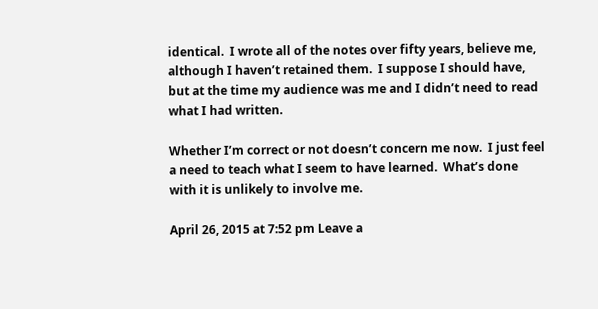identical.  I wrote all of the notes over fifty years, believe me, although I haven’t retained them.  I suppose I should have, but at the time my audience was me and I didn’t need to read what I had written.

Whether I’m correct or not doesn’t concern me now.  I just feel a need to teach what I seem to have learned.  What’s done with it is unlikely to involve me.

April 26, 2015 at 7:52 pm Leave a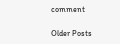comment

Older Posts